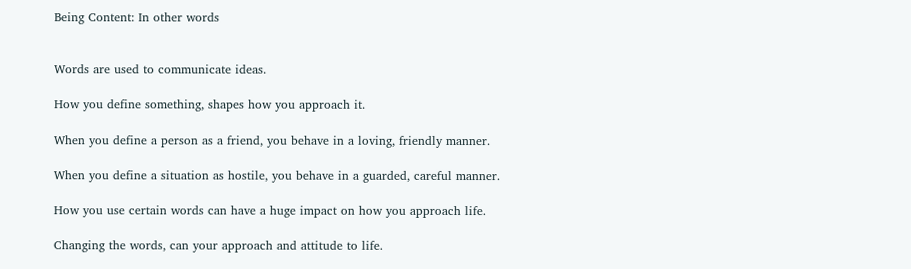Being Content: In other words


Words are used to communicate ideas.

How you define something, shapes how you approach it.

When you define a person as a friend, you behave in a loving, friendly manner.

When you define a situation as hostile, you behave in a guarded, careful manner.

How you use certain words can have a huge impact on how you approach life.

Changing the words, can your approach and attitude to life.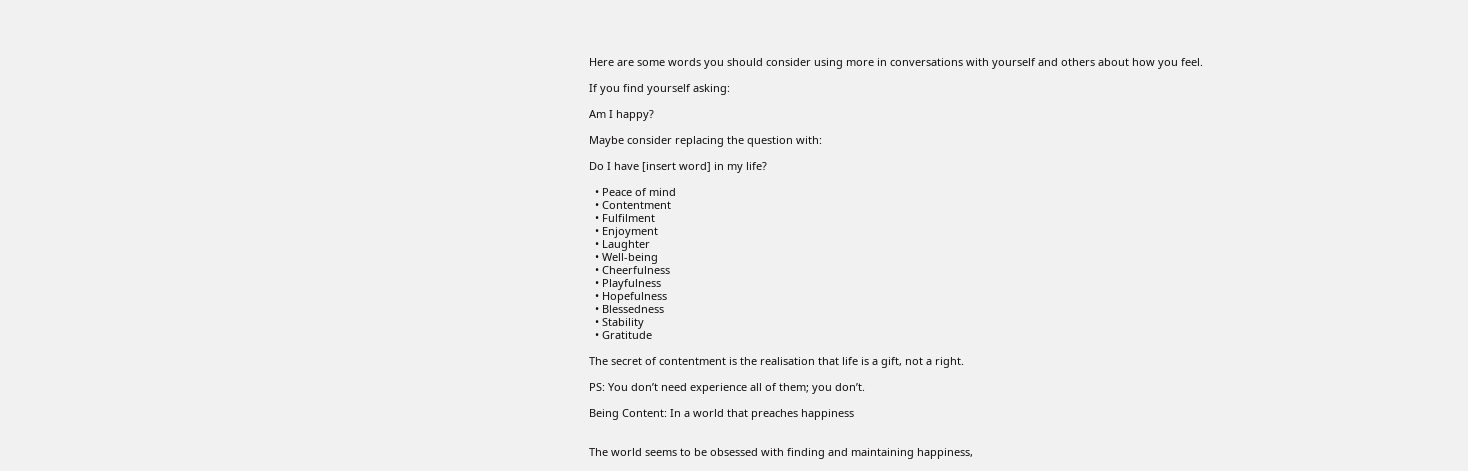Here are some words you should consider using more in conversations with yourself and others about how you feel.

If you find yourself asking:

Am I happy?

Maybe consider replacing the question with:

Do I have [insert word] in my life?

  • Peace of mind
  • Contentment
  • Fulfilment
  • Enjoyment
  • Laughter
  • Well-being
  • Cheerfulness
  • Playfulness
  • Hopefulness
  • Blessedness
  • Stability
  • Gratitude

The secret of contentment is the realisation that life is a gift, not a right.

PS: You don’t need experience all of them; you don’t.

Being Content: In a world that preaches happiness


The world seems to be obsessed with finding and maintaining happiness,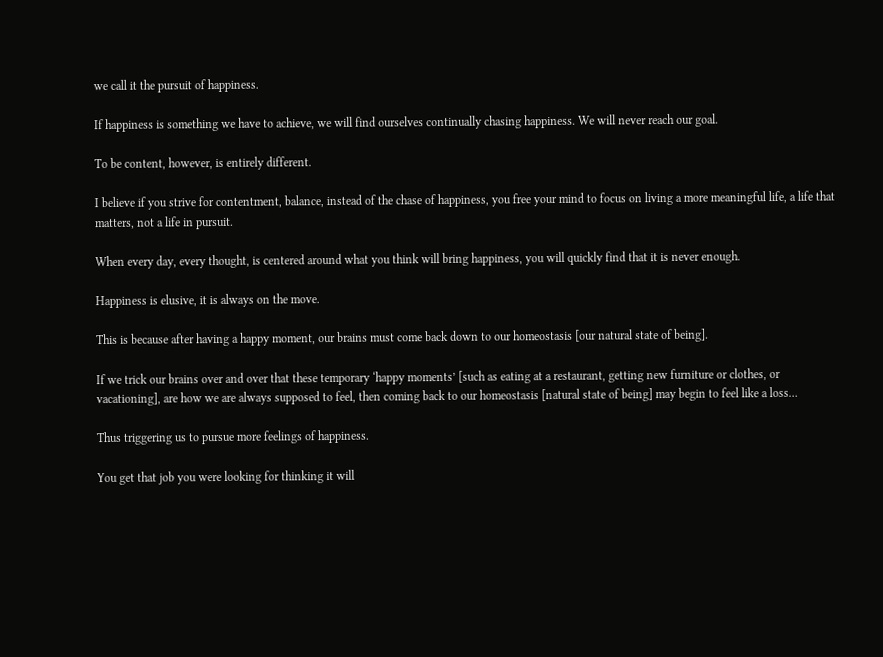we call it the pursuit of happiness.

If happiness is something we have to achieve, we will find ourselves continually chasing happiness. We will never reach our goal.

To be content, however, is entirely different.

I believe if you strive for contentment, balance, instead of the chase of happiness, you free your mind to focus on living a more meaningful life, a life that matters, not a life in pursuit.

When every day, every thought, is centered around what you think will bring happiness, you will quickly find that it is never enough.

Happiness is elusive, it is always on the move.

This is because after having a happy moment, our brains must come back down to our homeostasis [our natural state of being].

If we trick our brains over and over that these temporary ‘happy moments’ [such as eating at a restaurant, getting new furniture or clothes, or vacationing], are how we are always supposed to feel, then coming back to our homeostasis [natural state of being] may begin to feel like a loss…

Thus triggering us to pursue more feelings of happiness.

You get that job you were looking for thinking it will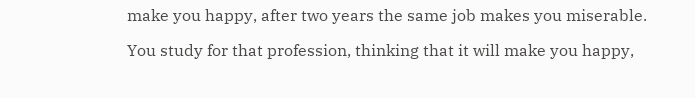make you happy, after two years the same job makes you miserable.

You study for that profession, thinking that it will make you happy,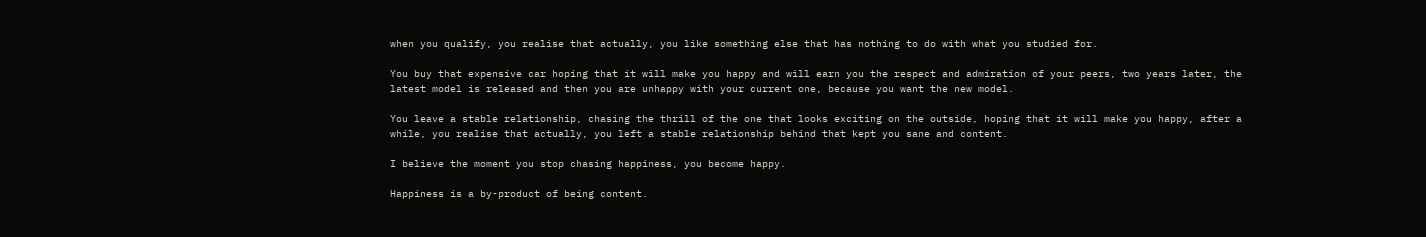when you qualify, you realise that actually, you like something else that has nothing to do with what you studied for.

You buy that expensive car hoping that it will make you happy and will earn you the respect and admiration of your peers, two years later, the latest model is released and then you are unhappy with your current one, because you want the new model.

You leave a stable relationship, chasing the thrill of the one that looks exciting on the outside, hoping that it will make you happy, after a while, you realise that actually, you left a stable relationship behind that kept you sane and content.

I believe the moment you stop chasing happiness, you become happy.

Happiness is a by-product of being content.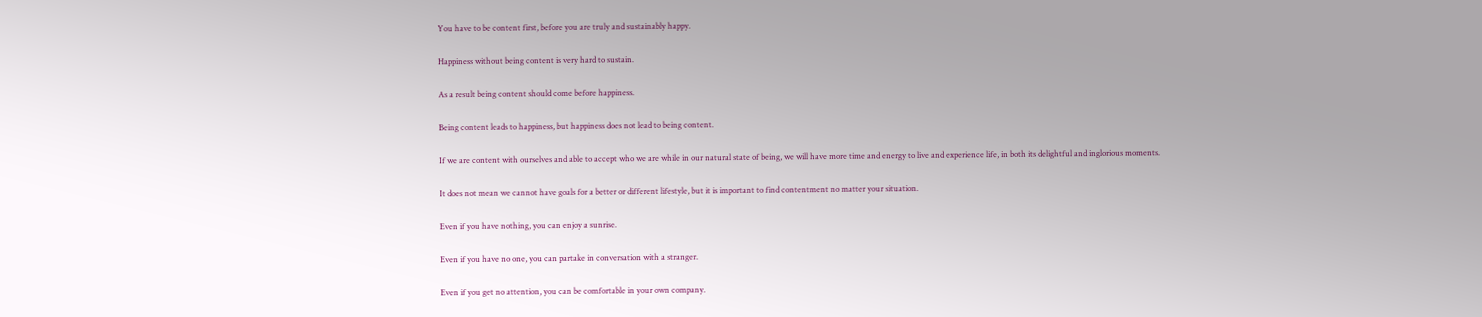You have to be content first, before you are truly and sustainably happy.

Happiness without being content is very hard to sustain.

As a result being content should come before happiness.

Being content leads to happiness, but happiness does not lead to being content.

If we are content with ourselves and able to accept who we are while in our natural state of being, we will have more time and energy to live and experience life, in both its delightful and inglorious moments.

It does not mean we cannot have goals for a better or different lifestyle, but it is important to find contentment no matter your situation.

Even if you have nothing, you can enjoy a sunrise.

Even if you have no one, you can partake in conversation with a stranger.

Even if you get no attention, you can be comfortable in your own company.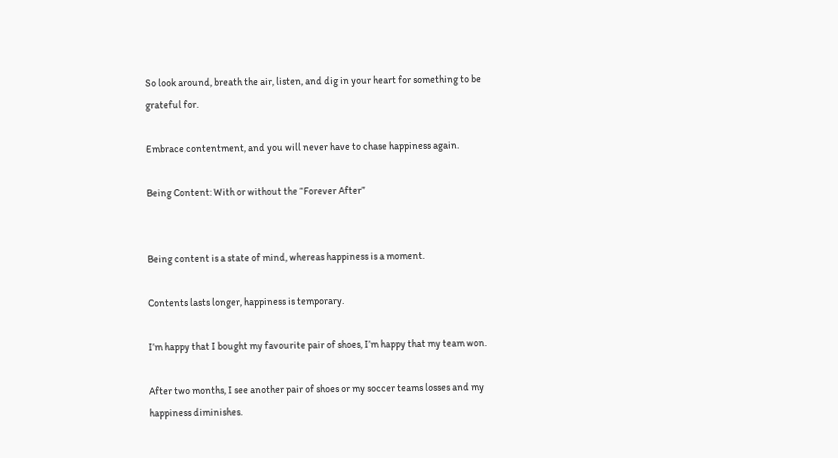So look around, breath the air, listen, and dig in your heart for something to be grateful for.

Embrace contentment, and you will never have to chase happiness again.

Being Content: With or without the “Forever After”


Being content is a state of mind, whereas happiness is a moment.

Contents lasts longer, happiness is temporary.

I’m happy that I bought my favourite pair of shoes, I’m happy that my team won.

After two months, I see another pair of shoes or my soccer teams losses and my happiness diminishes.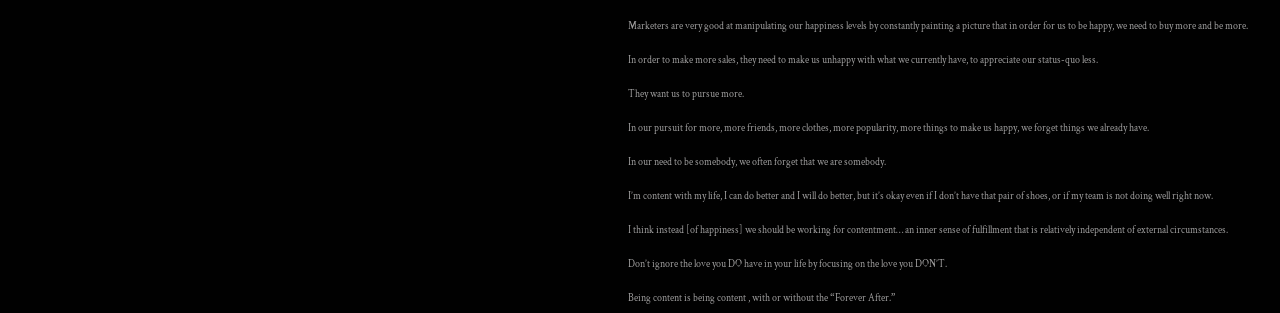Marketers are very good at manipulating our happiness levels by constantly painting a picture that in order for us to be happy, we need to buy more and be more.

In order to make more sales, they need to make us unhappy with what we currently have, to appreciate our status-quo less.

They want us to pursue more.

In our pursuit for more, more friends, more clothes, more popularity, more things to make us happy, we forget things we already have.

In our need to be somebody, we often forget that we are somebody.

I’m content with my life, I can do better and I will do better, but it’s okay even if I don’t have that pair of shoes, or if my team is not doing well right now.

I think instead [of happiness] we should be working for contentment… an inner sense of fulfillment that is relatively independent of external circumstances.

Don’t ignore the love you DO have in your life by focusing on the love you DON’T.

Being content is being content , with or without the “Forever After.”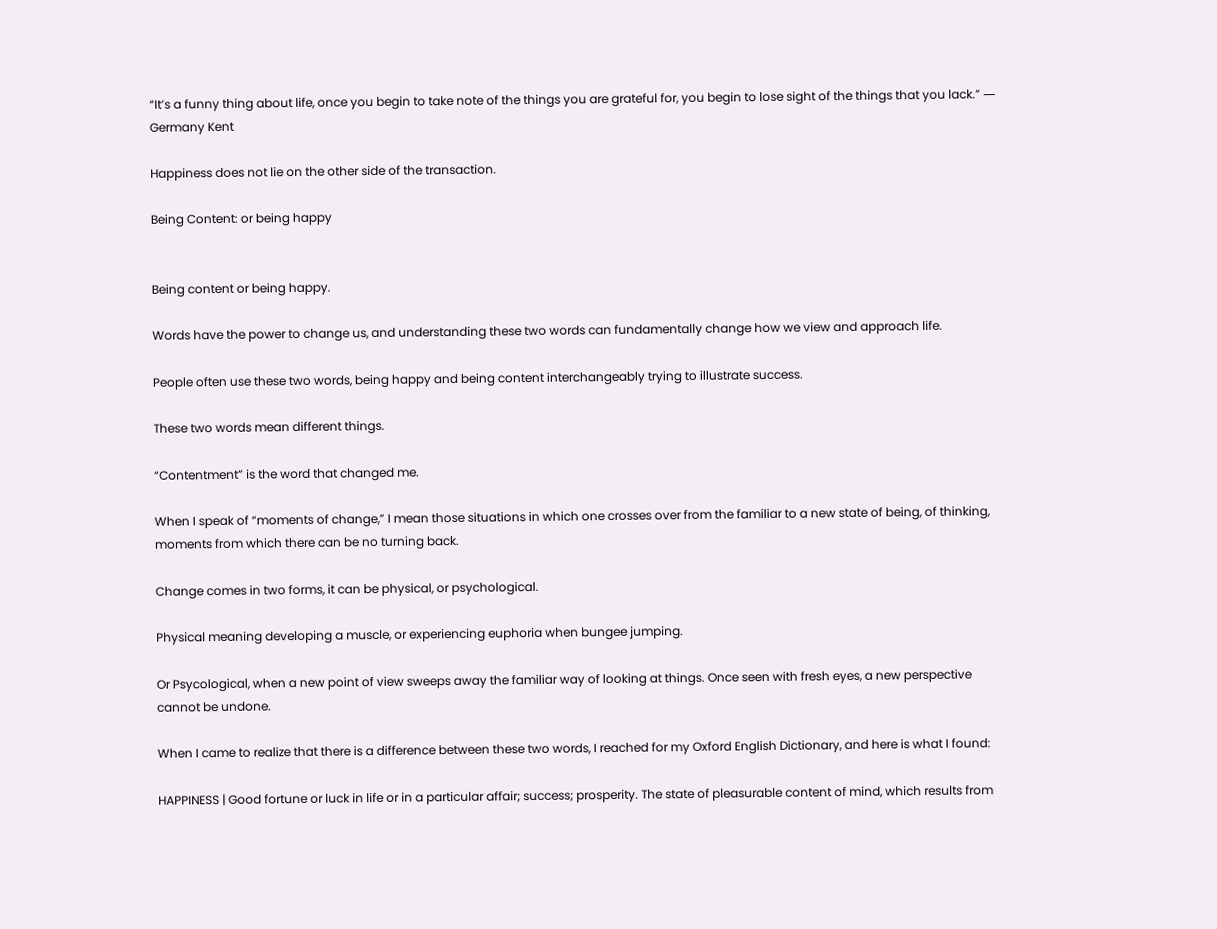“It’s a funny thing about life, once you begin to take note of the things you are grateful for, you begin to lose sight of the things that you lack.” ― Germany Kent

Happiness does not lie on the other side of the transaction.

Being Content: or being happy


Being content or being happy.

Words have the power to change us, and understanding these two words can fundamentally change how we view and approach life.

People often use these two words, being happy and being content interchangeably trying to illustrate success.

These two words mean different things.

“Contentment” is the word that changed me.

When I speak of “moments of change,” I mean those situations in which one crosses over from the familiar to a new state of being, of thinking, moments from which there can be no turning back.

Change comes in two forms, it can be physical, or psychological.

Physical meaning developing a muscle, or experiencing euphoria when bungee jumping.

Or Psycological, when a new point of view sweeps away the familiar way of looking at things. Once seen with fresh eyes, a new perspective cannot be undone.

When I came to realize that there is a difference between these two words, I reached for my Oxford English Dictionary, and here is what I found:

HAPPINESS | Good fortune or luck in life or in a particular affair; success; prosperity. The state of pleasurable content of mind, which results from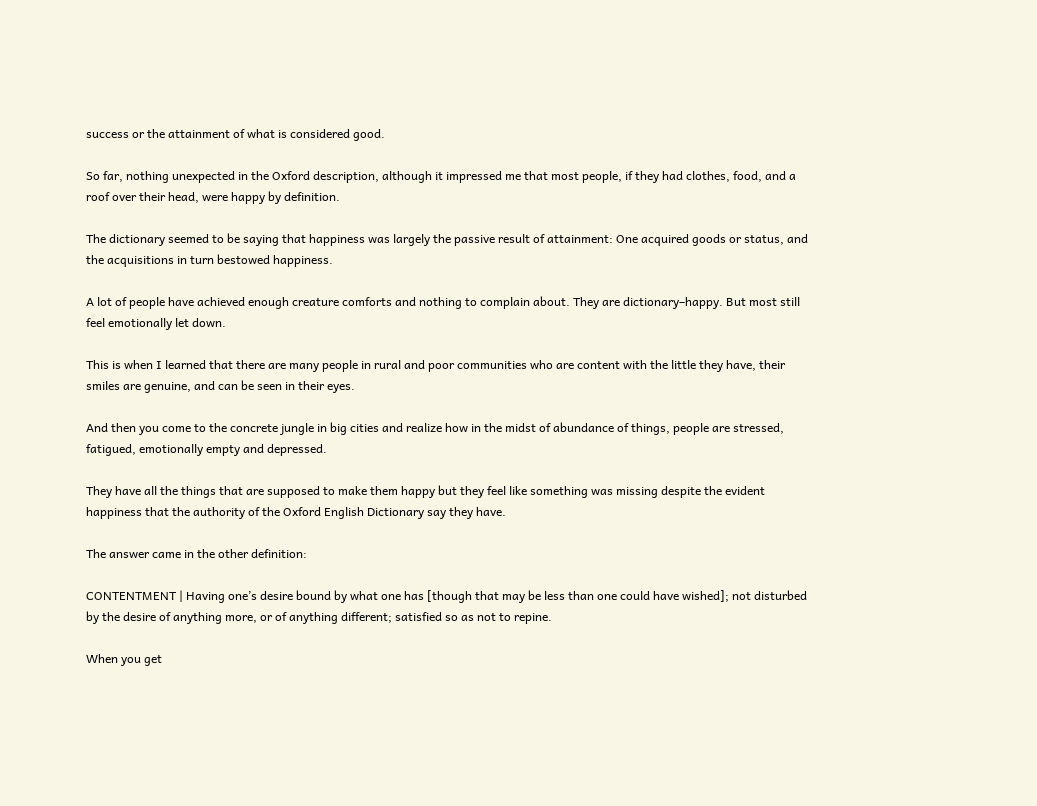success or the attainment of what is considered good.

So far, nothing unexpected in the Oxford description, although it impressed me that most people, if they had clothes, food, and a roof over their head, were happy by definition.

The dictionary seemed to be saying that happiness was largely the passive result of attainment: One acquired goods or status, and the acquisitions in turn bestowed happiness.

A lot of people have achieved enough creature comforts and nothing to complain about. They are dictionary–happy. But most still feel emotionally let down.

This is when I learned that there are many people in rural and poor communities who are content with the little they have, their smiles are genuine, and can be seen in their eyes.

And then you come to the concrete jungle in big cities and realize how in the midst of abundance of things, people are stressed, fatigued, emotionally empty and depressed.

They have all the things that are supposed to make them happy but they feel like something was missing despite the evident happiness that the authority of the Oxford English Dictionary say they have.

The answer came in the other definition:

CONTENTMENT | Having one’s desire bound by what one has [though that may be less than one could have wished]; not disturbed by the desire of anything more, or of anything different; satisfied so as not to repine.

When you get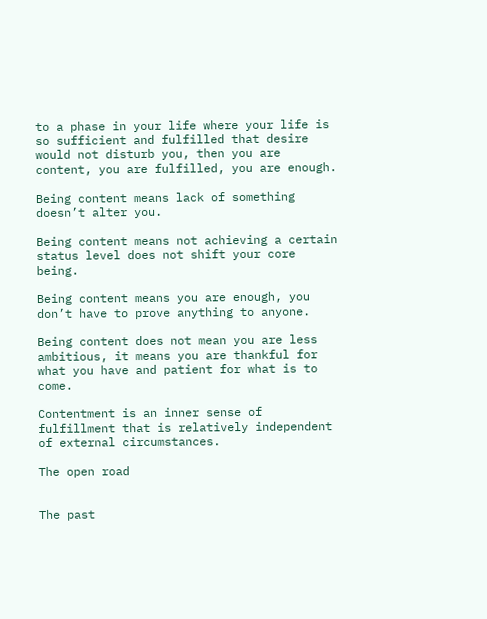to a phase in your life where your life is so sufficient and fulfilled that desire would not disturb you, then you are content, you are fulfilled, you are enough.

Being content means lack of something doesn’t alter you.

Being content means not achieving a certain status level does not shift your core being.

Being content means you are enough, you don’t have to prove anything to anyone.

Being content does not mean you are less ambitious, it means you are thankful for what you have and patient for what is to come.

Contentment is an inner sense of fulfillment that is relatively independent of external circumstances.

The open road


The past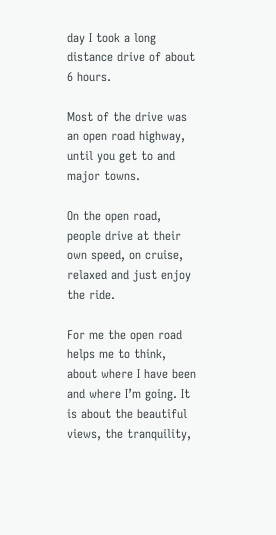day I took a long distance drive of about 6 hours.

Most of the drive was an open road highway, until you get to and major towns.

On the open road, people drive at their own speed, on cruise, relaxed and just enjoy the ride.

For me the open road helps me to think, about where I have been and where I’m going. It is about the beautiful views, the tranquility,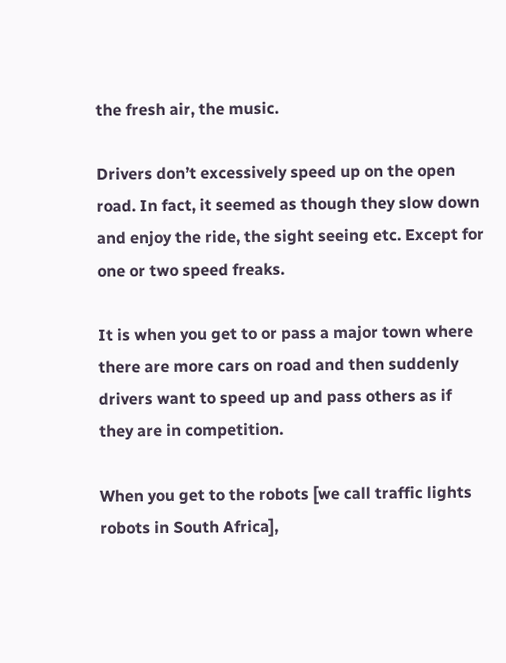the fresh air, the music.

Drivers don’t excessively speed up on the open road. In fact, it seemed as though they slow down and enjoy the ride, the sight seeing etc. Except for one or two speed freaks.

It is when you get to or pass a major town where there are more cars on road and then suddenly drivers want to speed up and pass others as if they are in competition.

When you get to the robots [we call traffic lights robots in South Africa],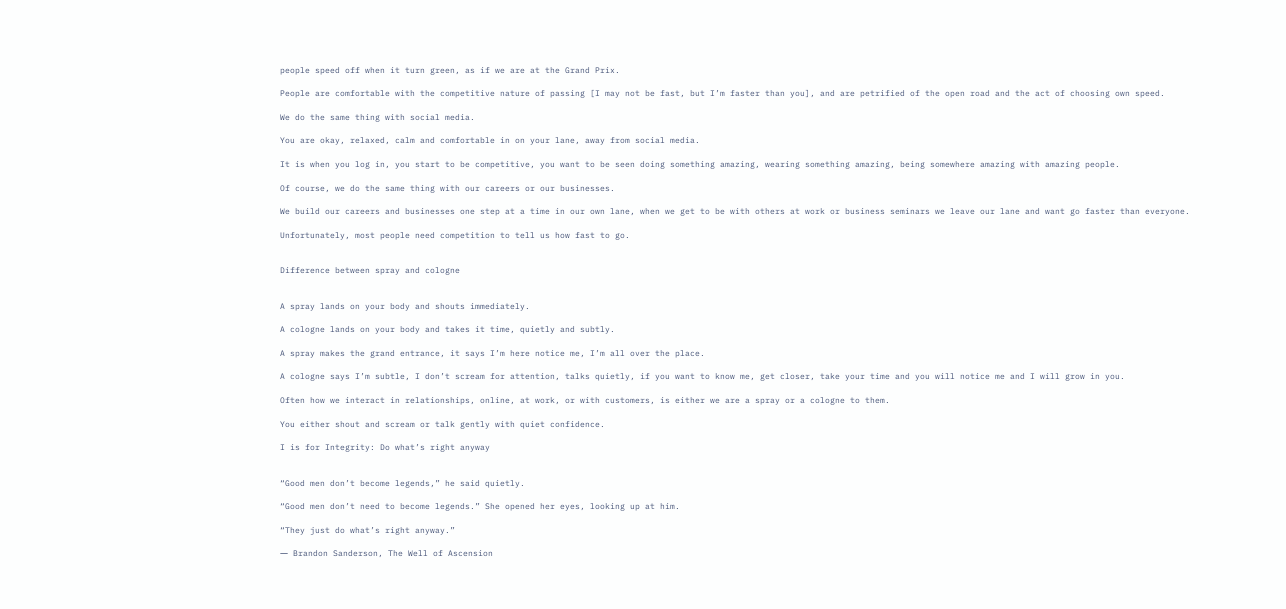people speed off when it turn green, as if we are at the Grand Prix.

People are comfortable with the competitive nature of passing [I may not be fast, but I’m faster than you], and are petrified of the open road and the act of choosing own speed.

We do the same thing with social media.

You are okay, relaxed, calm and comfortable in on your lane, away from social media.

It is when you log in, you start to be competitive, you want to be seen doing something amazing, wearing something amazing, being somewhere amazing with amazing people.

Of course, we do the same thing with our careers or our businesses.

We build our careers and businesses one step at a time in our own lane, when we get to be with others at work or business seminars we leave our lane and want go faster than everyone.

Unfortunately, most people need competition to tell us how fast to go.


Difference between spray and cologne


A spray lands on your body and shouts immediately.

A cologne lands on your body and takes it time, quietly and subtly.

A spray makes the grand entrance, it says I’m here notice me, I’m all over the place.

A cologne says I’m subtle, I don’t scream for attention, talks quietly, if you want to know me, get closer, take your time and you will notice me and I will grow in you.

Often how we interact in relationships, online, at work, or with customers, is either we are a spray or a cologne to them.

You either shout and scream or talk gently with quiet confidence.

I is for Integrity: Do what’s right anyway


“Good men don’t become legends,” he said quietly.

“Good men don’t need to become legends.” She opened her eyes, looking up at him.

“They just do what’s right anyway.”

― Brandon Sanderson, The Well of Ascension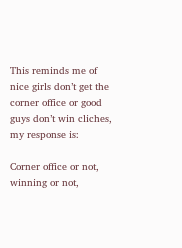This reminds me of nice girls don’t get the corner office or good guys don’t win cliches, my response is:

Corner office or not, winning or not,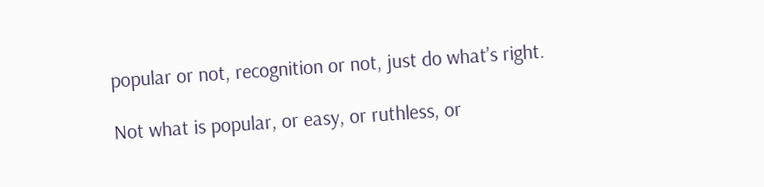popular or not, recognition or not, just do what’s right.

Not what is popular, or easy, or ruthless, or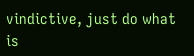vindictive, just do what is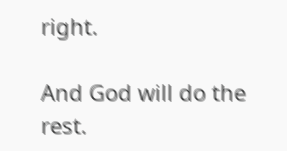right.

And God will do the rest.